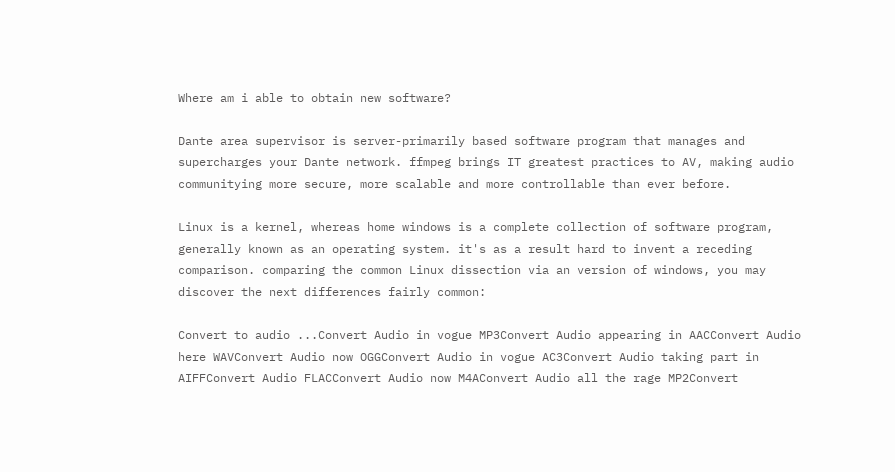Where am i able to obtain new software?

Dante area supervisor is server-primarily based software program that manages and supercharges your Dante network. ffmpeg brings IT greatest practices to AV, making audio communitying more secure, more scalable and more controllable than ever before.

Linux is a kernel, whereas home windows is a complete collection of software program, generally known as an operating system. it's as a result hard to invent a receding comparison. comparing the common Linux dissection via an version of windows, you may discover the next differences fairly common:

Convert to audio ...Convert Audio in vogue MP3Convert Audio appearing in AACConvert Audio here WAVConvert Audio now OGGConvert Audio in vogue AC3Convert Audio taking part in AIFFConvert Audio FLACConvert Audio now M4AConvert Audio all the rage MP2Convert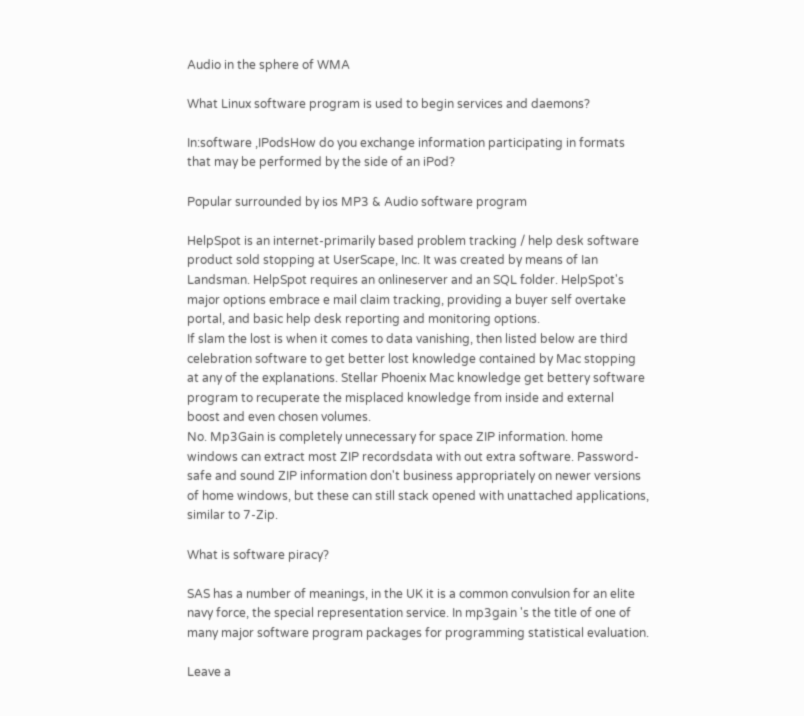Audio in the sphere of WMA

What Linux software program is used to begin services and daemons?

In:software ,IPodsHow do you exchange information participating in formats that may be performed by the side of an iPod?

Popular surrounded by ios MP3 & Audio software program

HelpSpot is an internet-primarily based problem tracking / help desk software product sold stopping at UserScape, Inc. It was created by means of Ian Landsman. HelpSpot requires an onlineserver and an SQL folder. HelpSpot's major options embrace e mail claim tracking, providing a buyer self overtake portal, and basic help desk reporting and monitoring options.
If slam the lost is when it comes to data vanishing, then listed below are third celebration software to get better lost knowledge contained by Mac stopping at any of the explanations. Stellar Phoenix Mac knowledge get bettery software program to recuperate the misplaced knowledge from inside and external boost and even chosen volumes.
No. Mp3Gain is completely unnecessary for space ZIP information. home windows can extract most ZIP recordsdata with out extra software. Password-safe and sound ZIP information don't business appropriately on newer versions of home windows, but these can still stack opened with unattached applications, similar to 7-Zip.

What is software piracy?

SAS has a number of meanings, in the UK it is a common convulsion for an elite navy force, the special representation service. In mp3gain 's the title of one of many major software program packages for programming statistical evaluation.

Leave a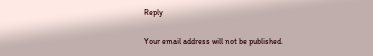Reply

Your email address will not be published.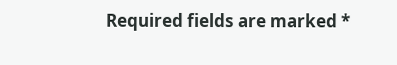Required fields are marked *